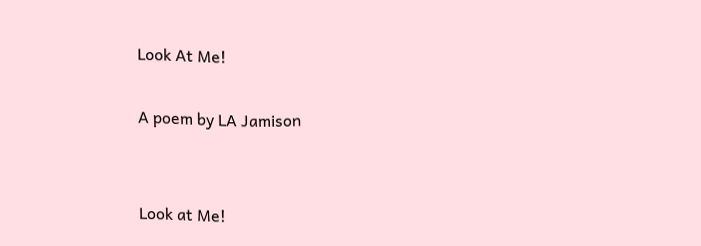Look At Me!

A poem by LA Jamison


Look at Me!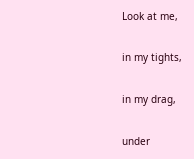Look at me,

in my tights,

in my drag,

under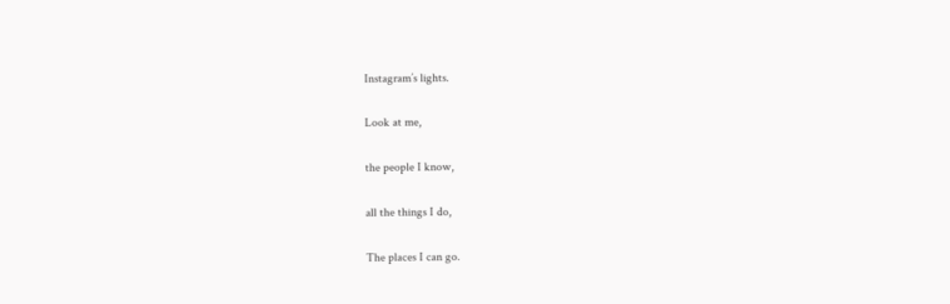Instagram’s lights.

Look at me,

the people I know,

all the things I do,

The places I can go.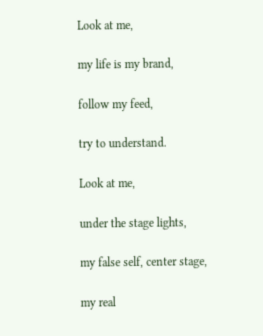Look at me,

my life is my brand,

follow my feed,

try to understand.

Look at me,

under the stage lights,

my false self, center stage,

my real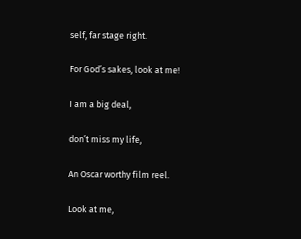self, far stage right.

For God’s sakes, look at me!

I am a big deal,

don’t miss my life,

An Oscar worthy film reel.

Look at me,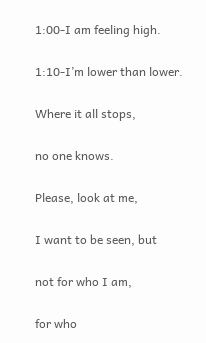1:00-I am feeling high.

1:10-I’m lower than lower.

Where it all stops,

no one knows.

Please, look at me,

I want to be seen, but

not for who I am,

for who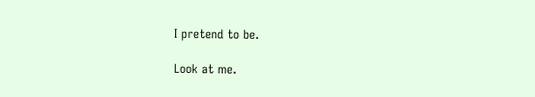I pretend to be.

Look at me.